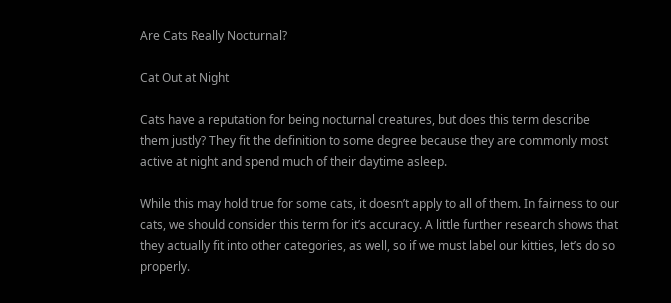Are Cats Really Nocturnal?

Cat Out at Night

Cats have a reputation for being nocturnal creatures, but does this term describe them justly? They fit the definition to some degree because they are commonly most active at night and spend much of their daytime asleep.

While this may hold true for some cats, it doesn’t apply to all of them. In fairness to our cats, we should consider this term for it’s accuracy. A little further research shows that they actually fit into other categories, as well, so if we must label our kitties, let’s do so properly.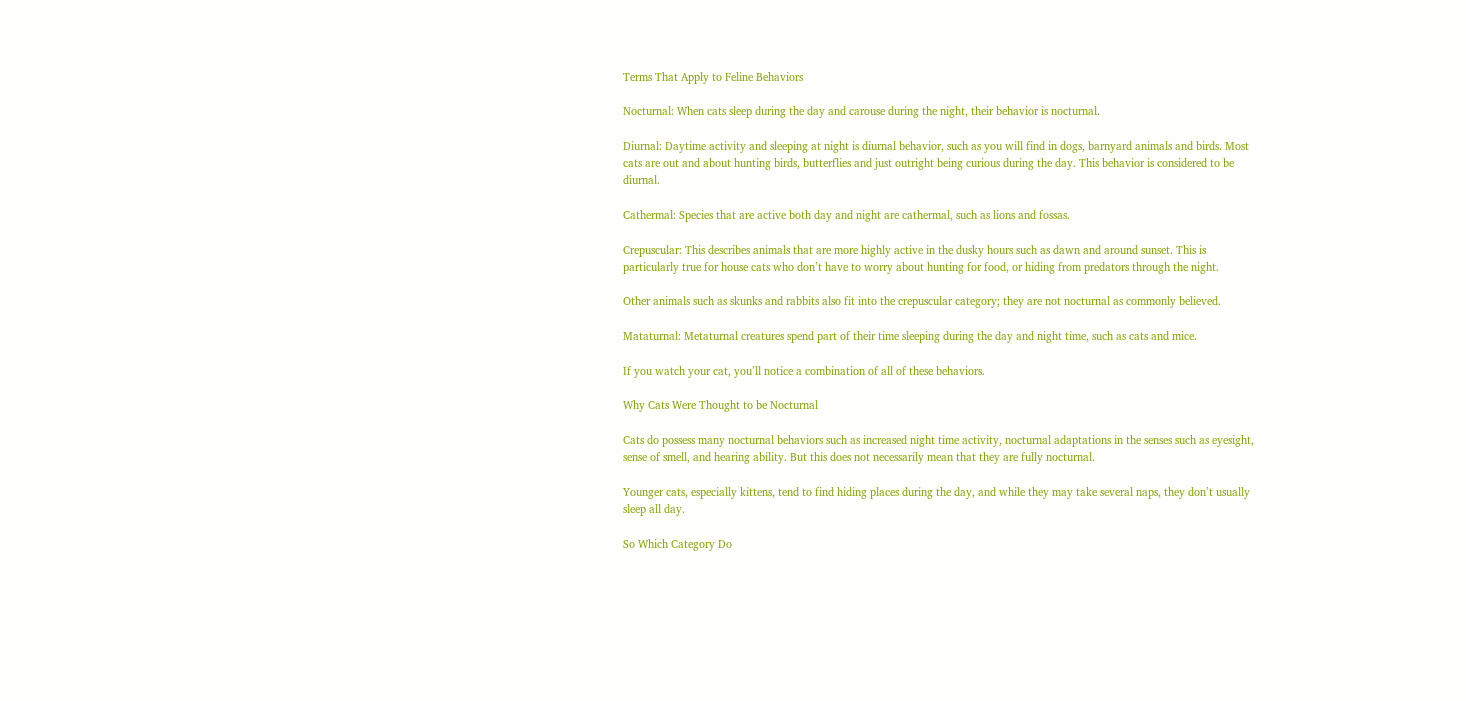Terms That Apply to Feline Behaviors

Nocturnal: When cats sleep during the day and carouse during the night, their behavior is nocturnal.

Diurnal: Daytime activity and sleeping at night is diurnal behavior, such as you will find in dogs, barnyard animals and birds. Most cats are out and about hunting birds, butterflies and just outright being curious during the day. This behavior is considered to be diurnal.

Cathermal: Species that are active both day and night are cathermal, such as lions and fossas.

Crepuscular: This describes animals that are more highly active in the dusky hours such as dawn and around sunset. This is particularly true for house cats who don’t have to worry about hunting for food, or hiding from predators through the night.

Other animals such as skunks and rabbits also fit into the crepuscular category; they are not nocturnal as commonly believed.

Mataturnal: Metaturnal creatures spend part of their time sleeping during the day and night time, such as cats and mice.

If you watch your cat, you’ll notice a combination of all of these behaviors.

Why Cats Were Thought to be Nocturnal

Cats do possess many nocturnal behaviors such as increased night time activity, nocturnal adaptations in the senses such as eyesight, sense of smell, and hearing ability. But this does not necessarily mean that they are fully nocturnal.

Younger cats, especially kittens, tend to find hiding places during the day, and while they may take several naps, they don’t usually sleep all day.

So Which Category Do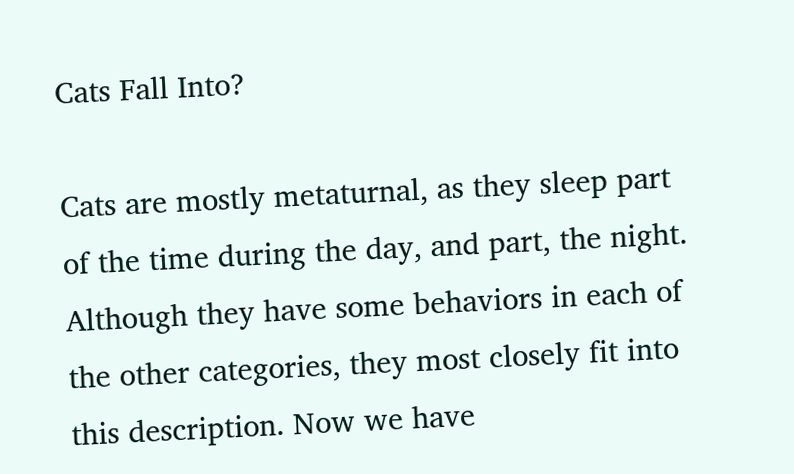Cats Fall Into?

Cats are mostly metaturnal, as they sleep part of the time during the day, and part, the night. Although they have some behaviors in each of the other categories, they most closely fit into this description. Now we have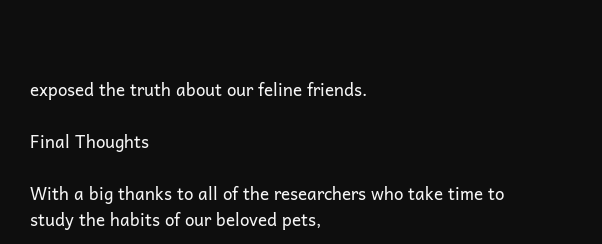exposed the truth about our feline friends.

Final Thoughts

With a big thanks to all of the researchers who take time to study the habits of our beloved pets,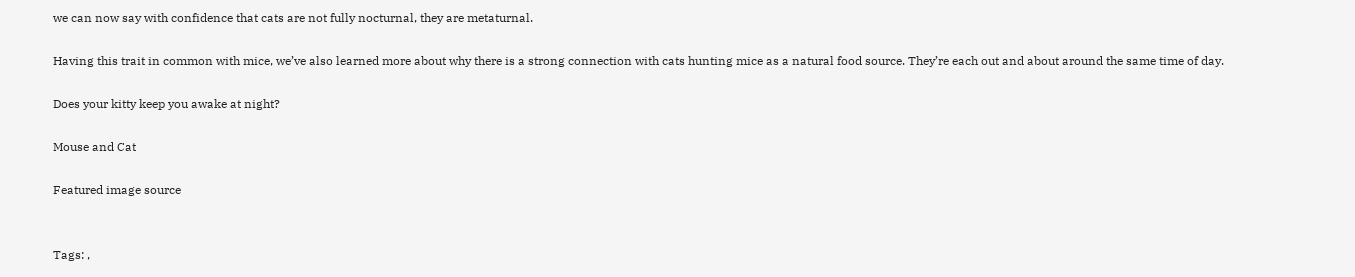we can now say with confidence that cats are not fully nocturnal, they are metaturnal.

Having this trait in common with mice, we’ve also learned more about why there is a strong connection with cats hunting mice as a natural food source. They’re each out and about around the same time of day.

Does your kitty keep you awake at night?

Mouse and Cat

Featured image source


Tags: ,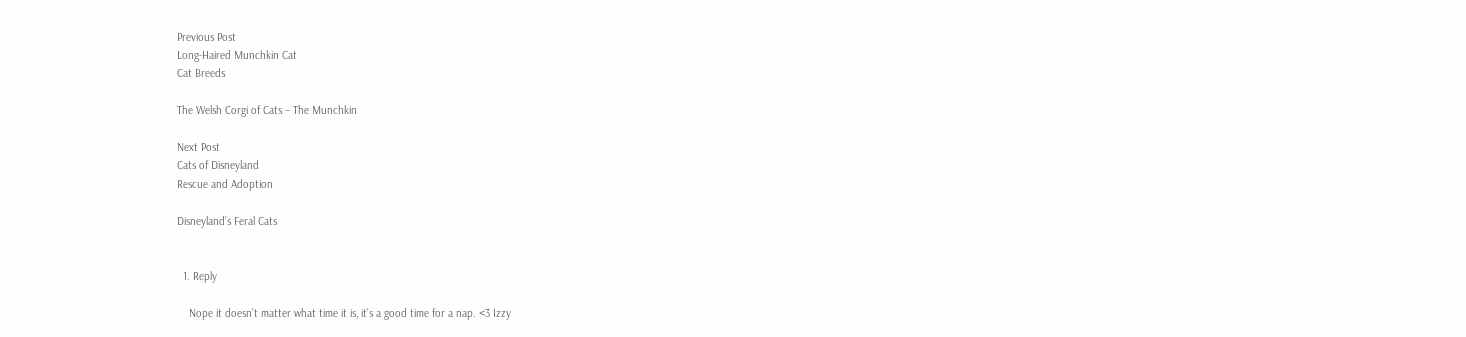Previous Post
Long-Haired Munchkin Cat
Cat Breeds

The Welsh Corgi of Cats – The Munchkin

Next Post
Cats of Disneyland
Rescue and Adoption

Disneyland’s Feral Cats


  1. Reply

    Nope it doesn’t matter what time it is, it’s a good time for a nap. <3 Izzy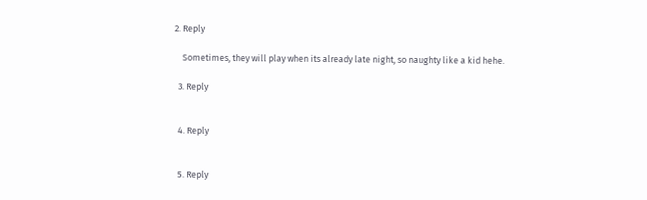2. Reply

    Sometimes, they will play when its already late night, so naughty like a kid hehe.

  3. Reply


  4. Reply


  5. Reply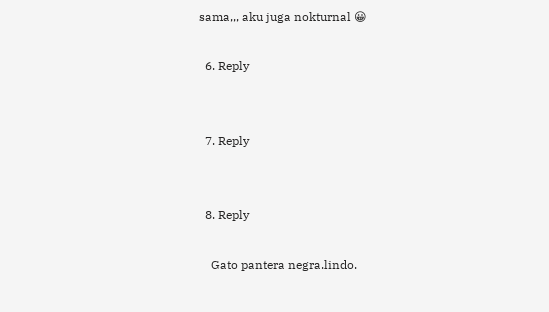sama,,, aku juga nokturnal 😀

  6. Reply


  7. Reply


  8. Reply

    Gato pantera negra.lindo.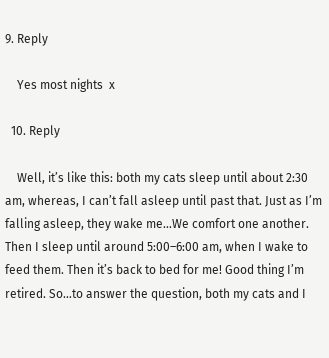9. Reply

    Yes most nights  x

  10. Reply

    Well, it’s like this: both my cats sleep until about 2:30 am, whereas, I can’t fall asleep until past that. Just as I’m falling asleep, they wake me…We comfort one another. Then I sleep until around 5:00–6:00 am, when I wake to feed them. Then it’s back to bed for me! Good thing I’m retired. So…to answer the question, both my cats and I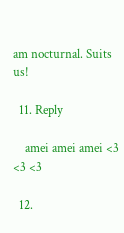am nocturnal. Suits us!

  11. Reply

    amei amei amei <3 <3 <3

  12.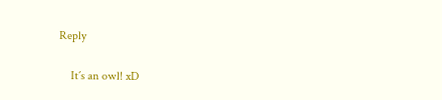Reply

    It´s an owl! xD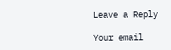Leave a Reply

Your email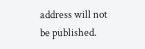address will not be published.